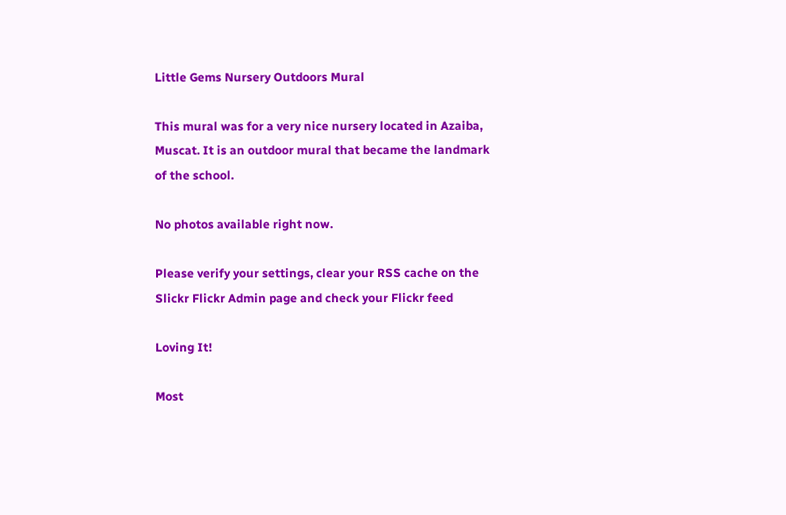Little Gems Nursery Outdoors Mural

This mural was for a very nice nursery located in Azaiba, Muscat. It is an outdoor mural that became the landmark of the school.

No photos available right now.

Please verify your settings, clear your RSS cache on the Slickr Flickr Admin page and check your Flickr feed

Loving It!

Most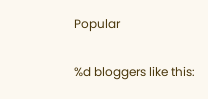Popular

%d bloggers like this: